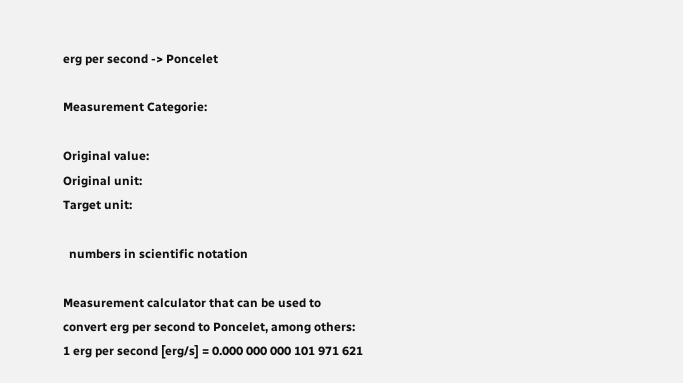erg per second -> Poncelet

Measurement Categorie:

Original value:
Original unit:
Target unit:

  numbers in scientific notation

Measurement calculator that can be used to convert erg per second to Poncelet, among others: 1 erg per second [erg/s] = 0.000 000 000 101 971 621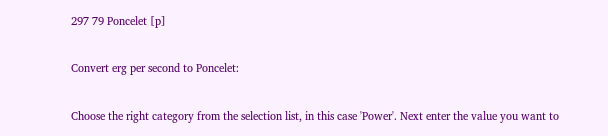297 79 Poncelet [p]

Convert erg per second to Poncelet:

Choose the right category from the selection list, in this case 'Power'. Next enter the value you want to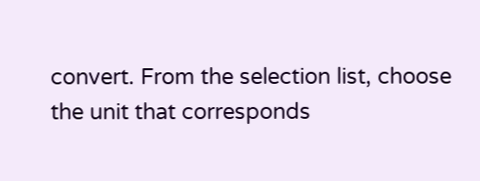convert. From the selection list, choose the unit that corresponds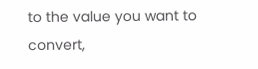to the value you want to convert,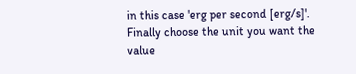in this case 'erg per second [erg/s]'. Finally choose the unit you want the value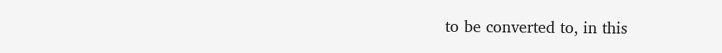to be converted to, in this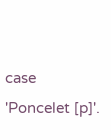case 'Poncelet [p]'.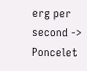erg per second -> Poncelet